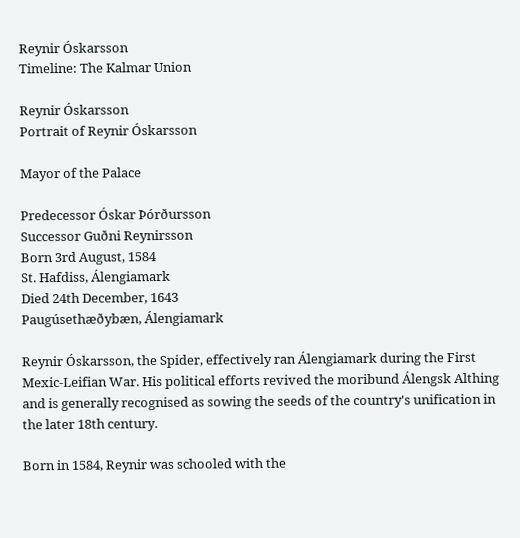Reynir Óskarsson
Timeline: The Kalmar Union

Reynir Óskarsson
Portrait of Reynir Óskarsson

Mayor of the Palace

Predecessor Óskar Þórðursson
Successor Guðni Reynirsson
Born 3rd August, 1584
St. Hafdiss, Álengiamark
Died 24th December, 1643
Paugúsethæðybæn, Álengiamark

Reynir Óskarsson, the Spider, effectively ran Álengiamark during the First Mexic-Leifian War. His political efforts revived the moribund Álengsk Althing and is generally recognised as sowing the seeds of the country's unification in the later 18th century.

Born in 1584, Reynir was schooled with the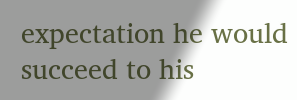expectation he would succeed to his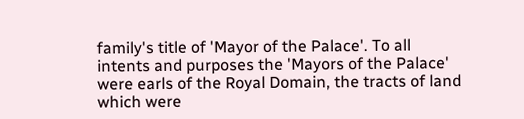family's title of 'Mayor of the Palace'. To all intents and purposes the 'Mayors of the Palace' were earls of the Royal Domain, the tracts of land which were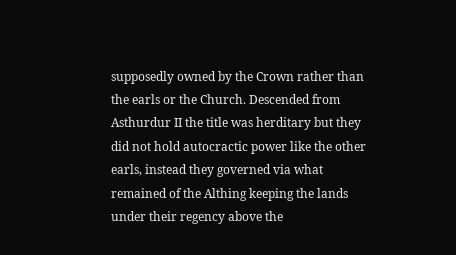supposedly owned by the Crown rather than the earls or the Church. Descended from Asthurdur II the title was herditary but they did not hold autocractic power like the other earls, instead they governed via what remained of the Althing keeping the lands under their regency above the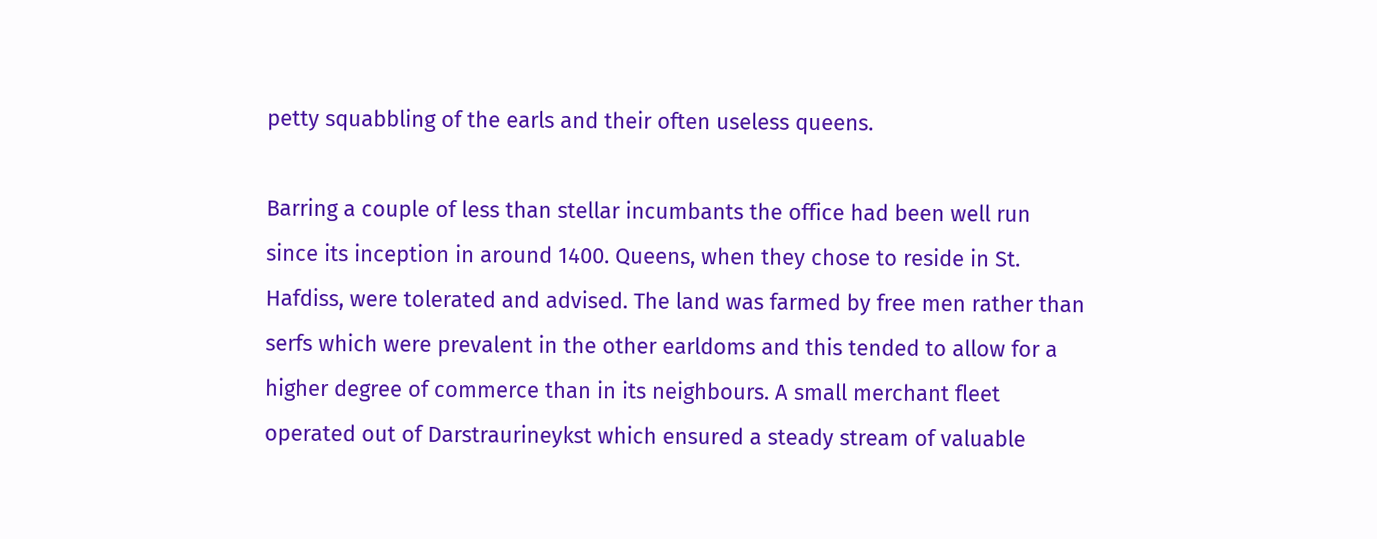petty squabbling of the earls and their often useless queens.

Barring a couple of less than stellar incumbants the office had been well run since its inception in around 1400. Queens, when they chose to reside in St. Hafdiss, were tolerated and advised. The land was farmed by free men rather than serfs which were prevalent in the other earldoms and this tended to allow for a higher degree of commerce than in its neighbours. A small merchant fleet operated out of Darstraurineykst which ensured a steady stream of valuable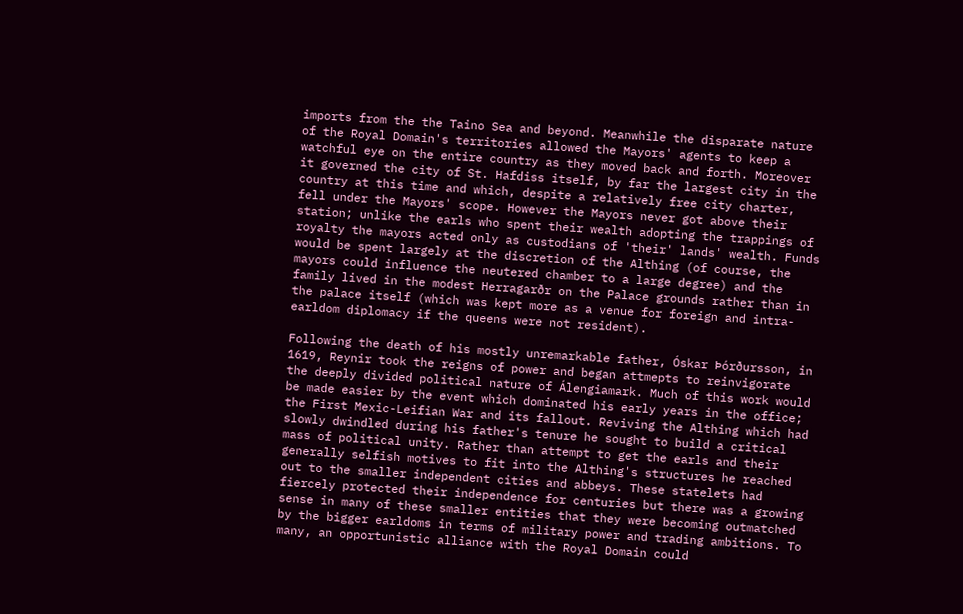imports from the the Taino Sea and beyond. Meanwhile the disparate nature of the Royal Domain's territories allowed the Mayors' agents to keep a watchful eye on the entire country as they moved back and forth. Moreover it governed the city of St. Hafdiss itself, by far the largest city in the country at this time and which, despite a relatively free city charter, fell under the Mayors' scope. However the Mayors never got above their station; unlike the earls who spent their wealth adopting the trappings of royalty the mayors acted only as custodians of 'their' lands' wealth. Funds would be spent largely at the discretion of the Althing (of course, the mayors could influence the neutered chamber to a large degree) and the family lived in the modest Herragarðr on the Palace grounds rather than in the palace itself (which was kept more as a venue for foreign and intra-earldom diplomacy if the queens were not resident).

Following the death of his mostly unremarkable father, Óskar Þórðursson, in 1619, Reynir took the reigns of power and began attmepts to reinvigorate the deeply divided political nature of Álengiamark. Much of this work would be made easier by the event which dominated his early years in the office; the First Mexic-Leifian War and its fallout. Reviving the Althing which had slowly dwindled during his father's tenure he sought to build a critical mass of political unity. Rather than attempt to get the earls and their generally selfish motives to fit into the Althing's structures he reached out to the smaller independent cities and abbeys. These statelets had fiercely protected their independence for centuries but there was a growing sense in many of these smaller entities that they were becoming outmatched by the bigger earldoms in terms of military power and trading ambitions. To many, an opportunistic alliance with the Royal Domain could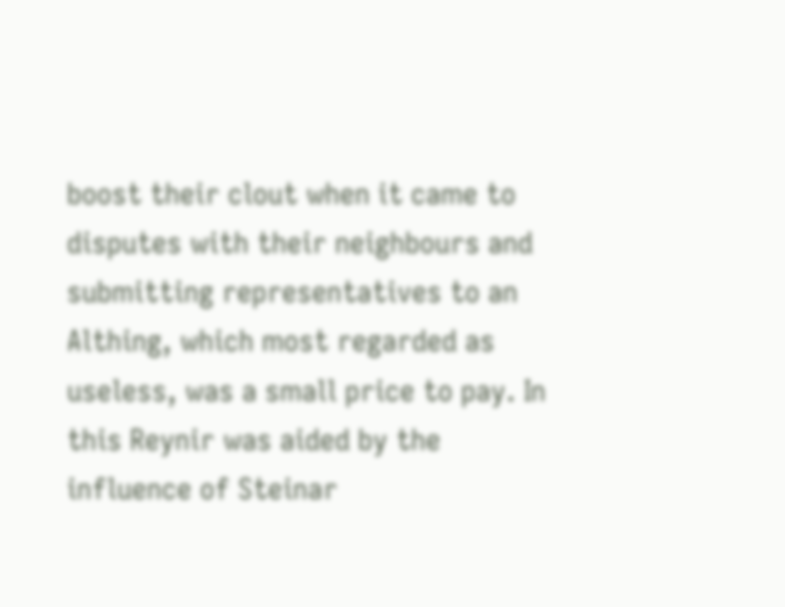boost their clout when it came to disputes with their neighbours and submitting representatives to an Althing, which most regarded as useless, was a small price to pay. In this Reynir was aided by the influence of Steinar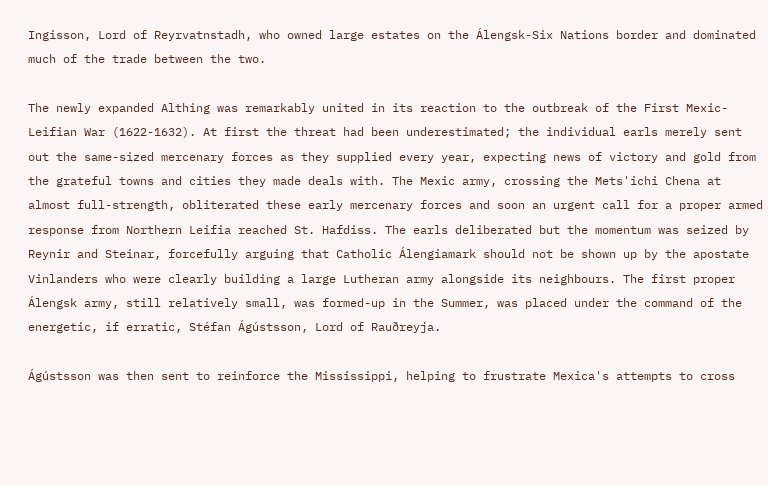Ingisson, Lord of Reyrvatnstadh, who owned large estates on the Álengsk-Six Nations border and dominated much of the trade between the two.

The newly expanded Althing was remarkably united in its reaction to the outbreak of the First Mexic-Leifian War (1622-1632). At first the threat had been underestimated; the individual earls merely sent out the same-sized mercenary forces as they supplied every year, expecting news of victory and gold from the grateful towns and cities they made deals with. The Mexic army, crossing the Mets'ichi Chena at almost full-strength, obliterated these early mercenary forces and soon an urgent call for a proper armed response from Northern Leifia reached St. Hafdiss. The earls deliberated but the momentum was seized by Reynir and Steinar, forcefully arguing that Catholic Álengiamark should not be shown up by the apostate Vinlanders who were clearly building a large Lutheran army alongside its neighbours. The first proper Álengsk army, still relatively small, was formed-up in the Summer, was placed under the command of the energetic, if erratic, Stéfan Ágústsson, Lord of Rauðreyja.

Ágústsson was then sent to reinforce the Mississippi, helping to frustrate Mexica's attempts to cross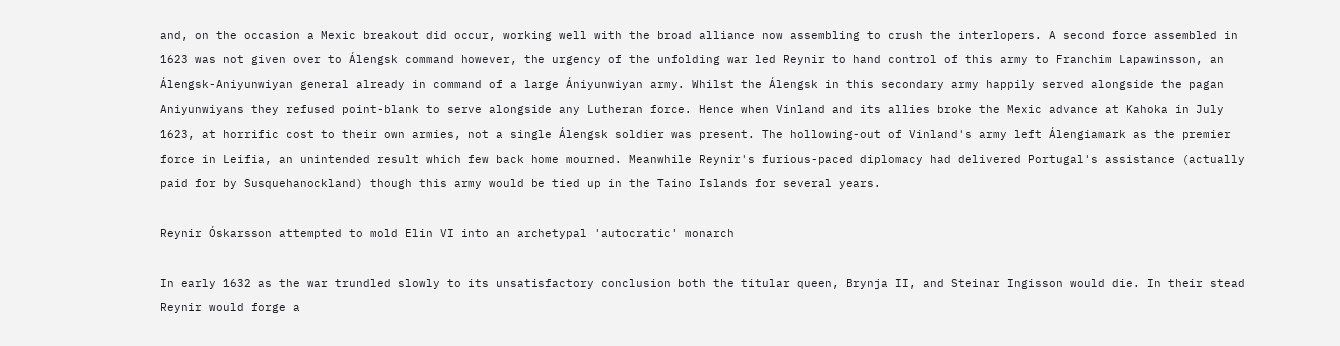and, on the occasion a Mexic breakout did occur, working well with the broad alliance now assembling to crush the interlopers. A second force assembled in 1623 was not given over to Álengsk command however, the urgency of the unfolding war led Reynir to hand control of this army to Franchim Lapawinsson, an Álengsk-Aniyunwiyan general already in command of a large Ániyunwiyan army. Whilst the Álengsk in this secondary army happily served alongside the pagan Aniyunwiyans they refused point-blank to serve alongside any Lutheran force. Hence when Vinland and its allies broke the Mexic advance at Kahoka in July 1623, at horrific cost to their own armies, not a single Álengsk soldier was present. The hollowing-out of Vinland's army left Álengiamark as the premier force in Leifia, an unintended result which few back home mourned. Meanwhile Reynir's furious-paced diplomacy had delivered Portugal's assistance (actually paid for by Susquehanockland) though this army would be tied up in the Taino Islands for several years.

Reynir Óskarsson attempted to mold Elin VI into an archetypal 'autocratic' monarch

In early 1632 as the war trundled slowly to its unsatisfactory conclusion both the titular queen, Brynja II, and Steinar Ingisson would die. In their stead Reynir would forge a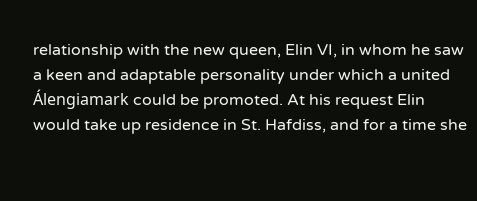relationship with the new queen, Elin VI, in whom he saw a keen and adaptable personality under which a united Álengiamark could be promoted. At his request Elin would take up residence in St. Hafdiss, and for a time she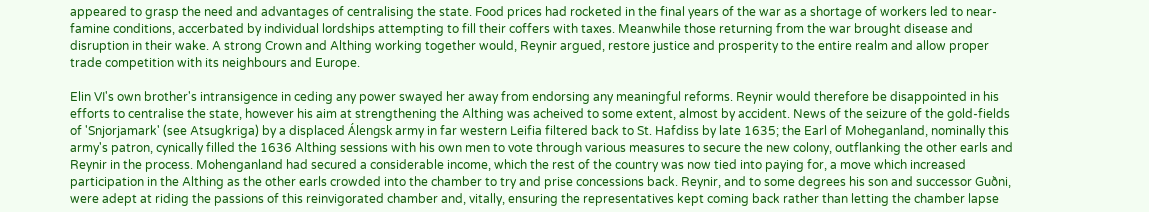appeared to grasp the need and advantages of centralising the state. Food prices had rocketed in the final years of the war as a shortage of workers led to near-famine conditions, accerbated by individual lordships attempting to fill their coffers with taxes. Meanwhile those returning from the war brought disease and disruption in their wake. A strong Crown and Althing working together would, Reynir argued, restore justice and prosperity to the entire realm and allow proper trade competition with its neighbours and Europe.

Elin VI's own brother's intransigence in ceding any power swayed her away from endorsing any meaningful reforms. Reynir would therefore be disappointed in his efforts to centralise the state, however his aim at strengthening the Althing was acheived to some extent, almost by accident. News of the seizure of the gold-fields of 'Snjorjamark' (see Atsugkriga) by a displaced Álengsk army in far western Leifia filtered back to St. Hafdiss by late 1635; the Earl of Moheganland, nominally this army's patron, cynically filled the 1636 Althing sessions with his own men to vote through various measures to secure the new colony, outflanking the other earls and Reynir in the process. Mohenganland had secured a considerable income, which the rest of the country was now tied into paying for, a move which increased participation in the Althing as the other earls crowded into the chamber to try and prise concessions back. Reynir, and to some degrees his son and successor Guðni, were adept at riding the passions of this reinvigorated chamber and, vitally, ensuring the representatives kept coming back rather than letting the chamber lapse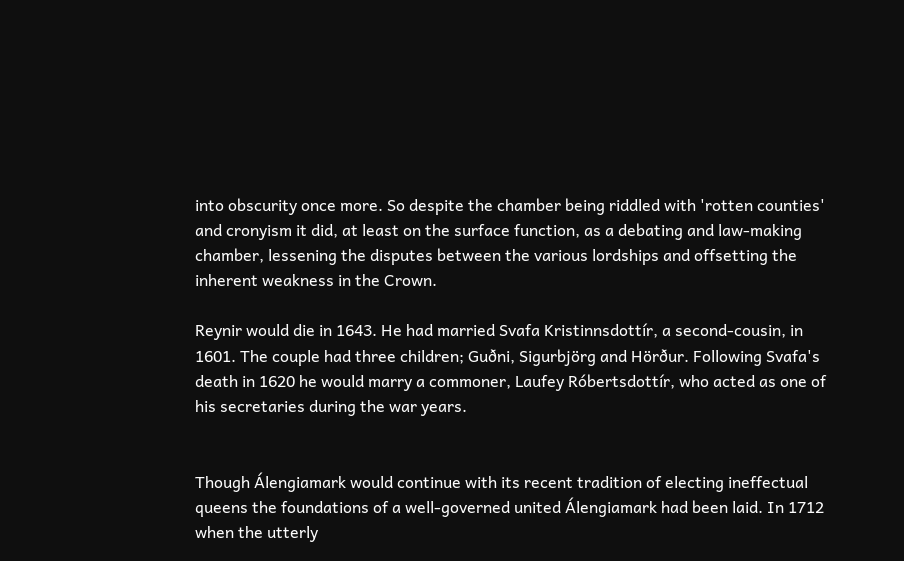into obscurity once more. So despite the chamber being riddled with 'rotten counties' and cronyism it did, at least on the surface function, as a debating and law-making chamber, lessening the disputes between the various lordships and offsetting the inherent weakness in the Crown.

Reynir would die in 1643. He had married Svafa Kristinnsdottír, a second-cousin, in 1601. The couple had three children; Guðni, Sigurbjörg and Hörður. Following Svafa's death in 1620 he would marry a commoner, Laufey Róbertsdottír, who acted as one of his secretaries during the war years.


Though Álengiamark would continue with its recent tradition of electing ineffectual queens the foundations of a well-governed united Álengiamark had been laid. In 1712 when the utterly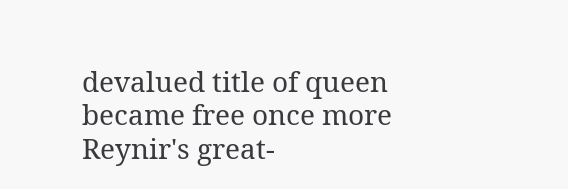devalued title of queen became free once more Reynir's great-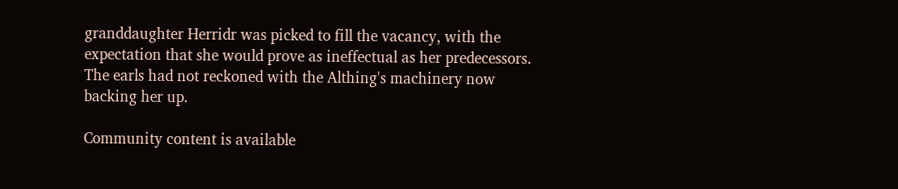granddaughter Herridr was picked to fill the vacancy, with the expectation that she would prove as ineffectual as her predecessors. The earls had not reckoned with the Althing's machinery now backing her up.

Community content is available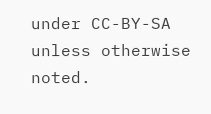under CC-BY-SA unless otherwise noted.